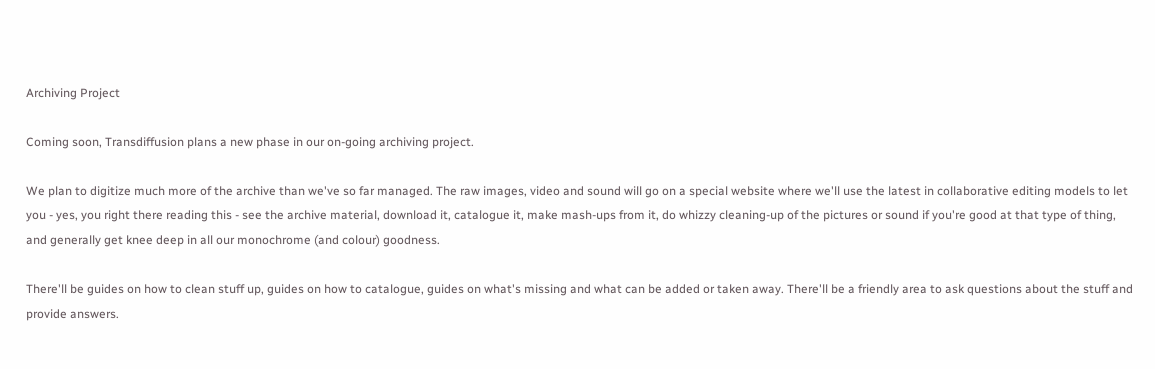Archiving Project

Coming soon, Transdiffusion plans a new phase in our on-going archiving project.

We plan to digitize much more of the archive than we've so far managed. The raw images, video and sound will go on a special website where we'll use the latest in collaborative editing models to let you - yes, you right there reading this - see the archive material, download it, catalogue it, make mash-ups from it, do whizzy cleaning-up of the pictures or sound if you're good at that type of thing, and generally get knee deep in all our monochrome (and colour) goodness.

There'll be guides on how to clean stuff up, guides on how to catalogue, guides on what's missing and what can be added or taken away. There'll be a friendly area to ask questions about the stuff and provide answers.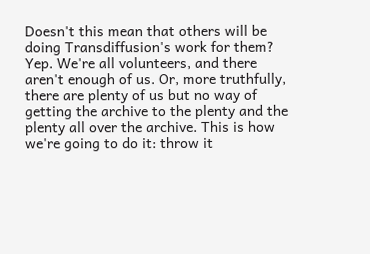Doesn't this mean that others will be doing Transdiffusion's work for them? Yep. We're all volunteers, and there aren't enough of us. Or, more truthfully, there are plenty of us but no way of getting the archive to the plenty and the plenty all over the archive. This is how we're going to do it: throw it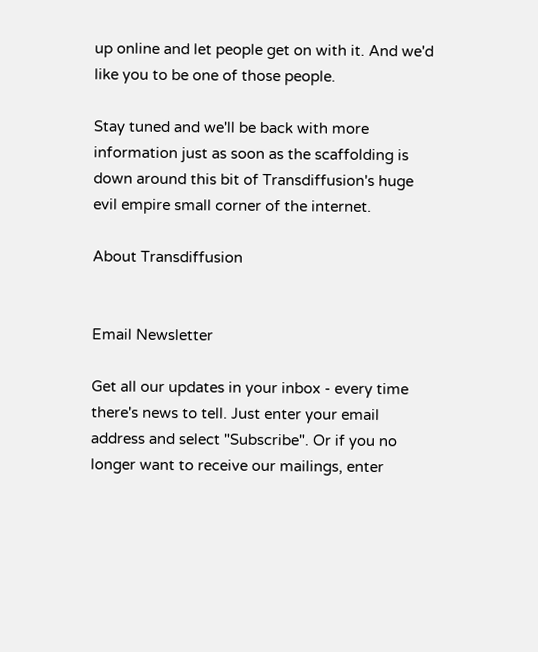up online and let people get on with it. And we'd like you to be one of those people.

Stay tuned and we'll be back with more information just as soon as the scaffolding is down around this bit of Transdiffusion's huge evil empire small corner of the internet.

About Transdiffusion


Email Newsletter

Get all our updates in your inbox - every time there's news to tell. Just enter your email address and select "Subscribe". Or if you no longer want to receive our mailings, enter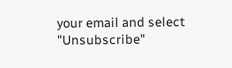your email and select "Unsubscribe"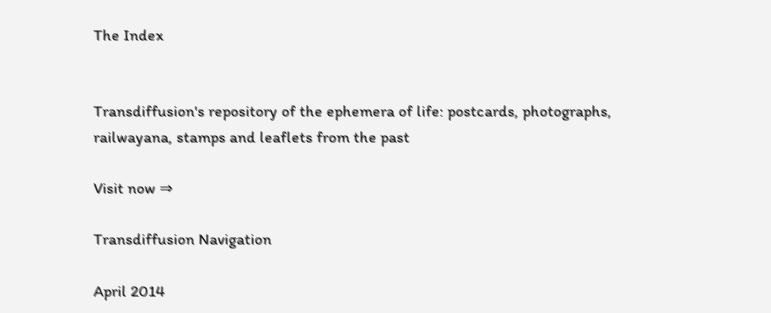The Index


Transdiffusion's repository of the ephemera of life: postcards, photographs, railwayana, stamps and leaflets from the past

Visit now ⇒

Transdiffusion Navigation

April 2014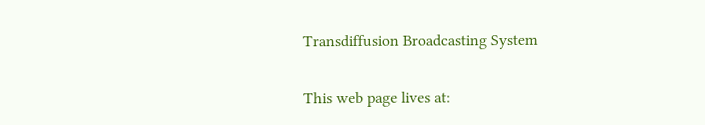Transdiffusion Broadcasting System

This web page lives at: